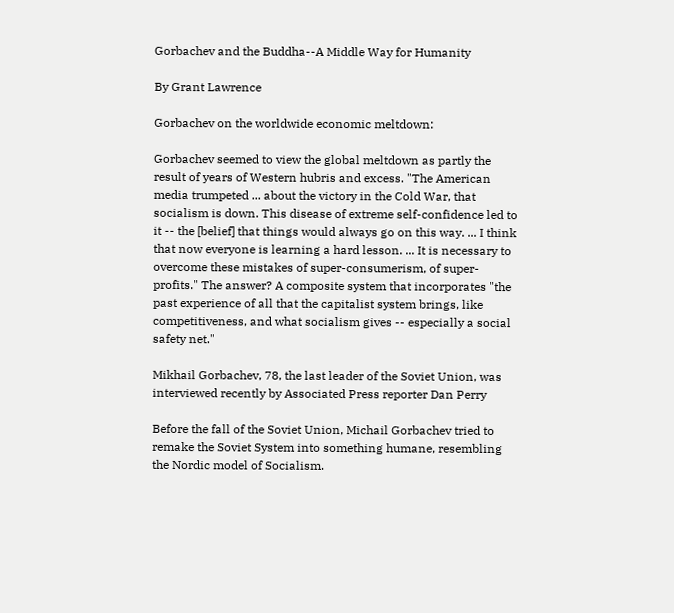Gorbachev and the Buddha--A Middle Way for Humanity

By Grant Lawrence

Gorbachev on the worldwide economic meltdown:

Gorbachev seemed to view the global meltdown as partly the result of years of Western hubris and excess. "The American media trumpeted ... about the victory in the Cold War, that socialism is down. This disease of extreme self-confidence led to it -- the [belief] that things would always go on this way. ... I think that now everyone is learning a hard lesson. ... It is necessary to overcome these mistakes of super-consumerism, of super-profits." The answer? A composite system that incorporates "the past experience of all that the capitalist system brings, like competitiveness, and what socialism gives -- especially a social safety net."

Mikhail Gorbachev, 78, the last leader of the Soviet Union, was interviewed recently by Associated Press reporter Dan Perry

Before the fall of the Soviet Union, Michail Gorbachev tried to remake the Soviet System into something humane, resembling the Nordic model of Socialism.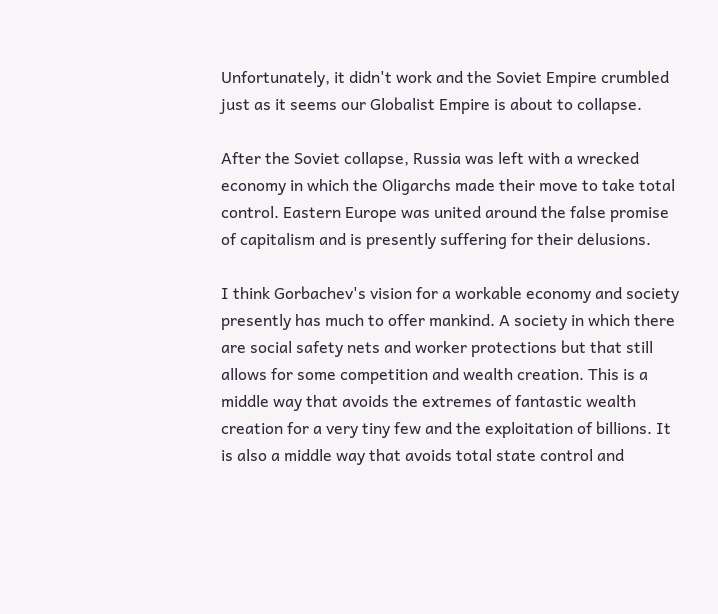Unfortunately, it didn't work and the Soviet Empire crumbled just as it seems our Globalist Empire is about to collapse.

After the Soviet collapse, Russia was left with a wrecked economy in which the Oligarchs made their move to take total control. Eastern Europe was united around the false promise of capitalism and is presently suffering for their delusions.

I think Gorbachev's vision for a workable economy and society presently has much to offer mankind. A society in which there are social safety nets and worker protections but that still allows for some competition and wealth creation. This is a middle way that avoids the extremes of fantastic wealth creation for a very tiny few and the exploitation of billions. It is also a middle way that avoids total state control and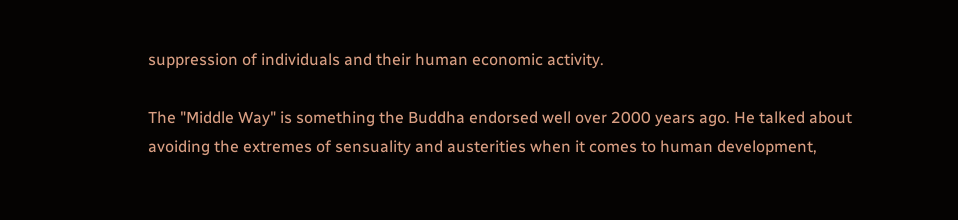suppression of individuals and their human economic activity.

The "Middle Way" is something the Buddha endorsed well over 2000 years ago. He talked about avoiding the extremes of sensuality and austerities when it comes to human development,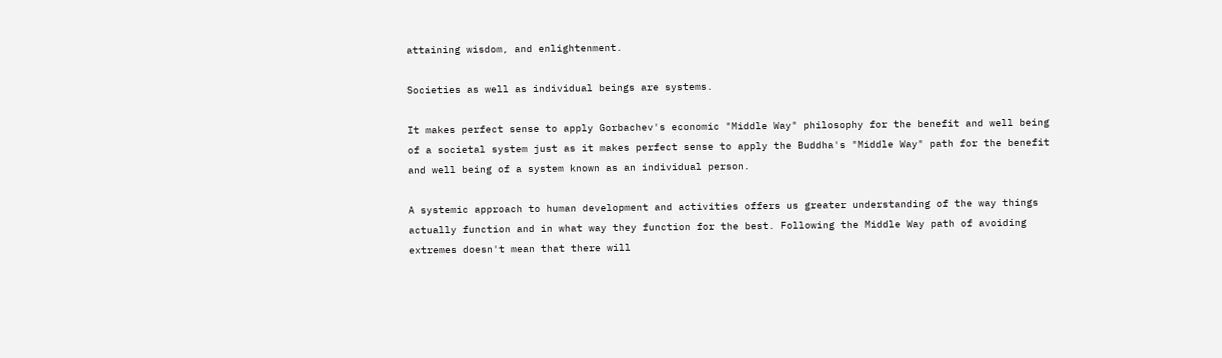attaining wisdom, and enlightenment.

Societies as well as individual beings are systems.

It makes perfect sense to apply Gorbachev's economic "Middle Way" philosophy for the benefit and well being of a societal system just as it makes perfect sense to apply the Buddha's "Middle Way" path for the benefit and well being of a system known as an individual person.

A systemic approach to human development and activities offers us greater understanding of the way things actually function and in what way they function for the best. Following the Middle Way path of avoiding extremes doesn't mean that there will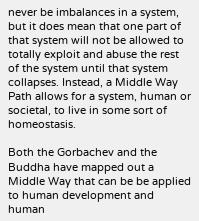never be imbalances in a system, but it does mean that one part of that system will not be allowed to totally exploit and abuse the rest of the system until that system collapses. Instead, a Middle Way Path allows for a system, human or societal, to live in some sort of homeostasis.

Both the Gorbachev and the Buddha have mapped out a Middle Way that can be be applied to human development and human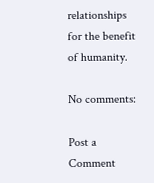relationships for the benefit of humanity.

No comments:

Post a Comment